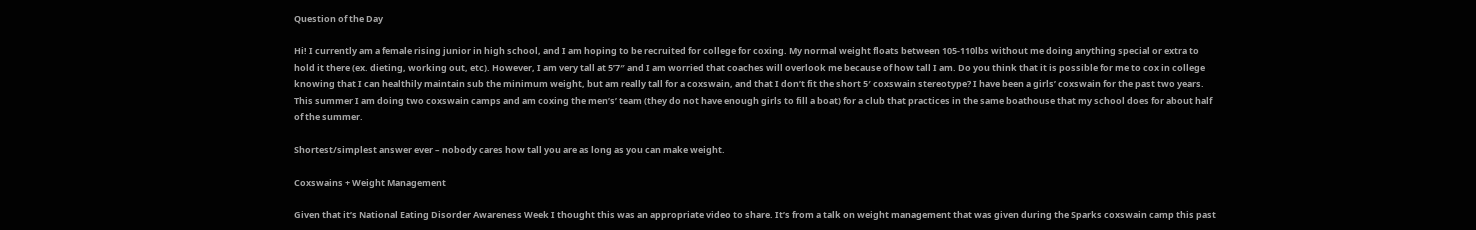Question of the Day

Hi! I currently am a female rising junior in high school, and I am hoping to be recruited for college for coxing. My normal weight floats between 105-110lbs without me doing anything special or extra to hold it there (ex. dieting, working out, etc). However, I am very tall at 5’7″ and I am worried that coaches will overlook me because of how tall I am. Do you think that it is possible for me to cox in college knowing that I can healthily maintain sub the minimum weight, but am really tall for a coxswain, and that I don’t fit the short 5′ coxswain stereotype? I have been a girls’ coxswain for the past two years. This summer I am doing two coxswain camps and am coxing the men’s’ team (they do not have enough girls to fill a boat) for a club that practices in the same boathouse that my school does for about half of the summer.

Shortest/simplest answer ever – nobody cares how tall you are as long as you can make weight.

Coxswains + Weight Management

Given that it’s National Eating Disorder Awareness Week I thought this was an appropriate video to share. It’s from a talk on weight management that was given during the Sparks coxswain camp this past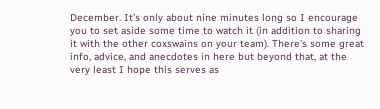December. It’s only about nine minutes long so I encourage you to set aside some time to watch it (in addition to sharing it with the other coxswains on your team). There’s some great info, advice, and anecdotes in here but beyond that, at the very least I hope this serves as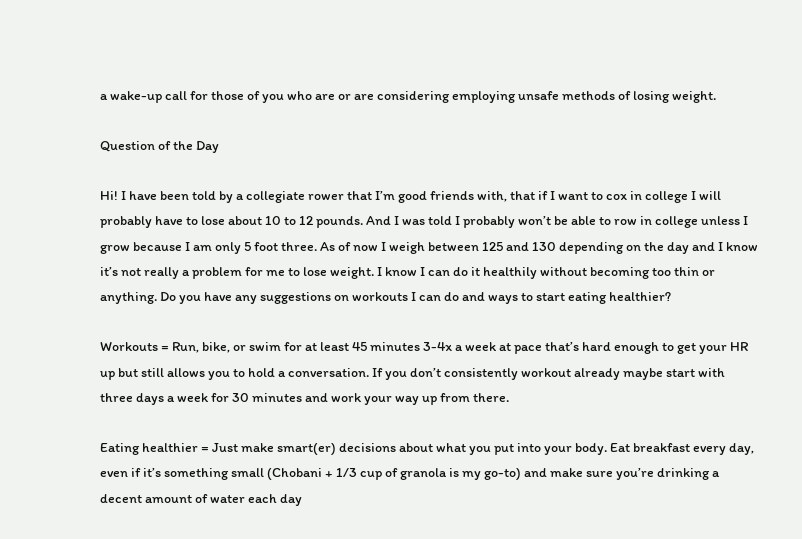a wake-up call for those of you who are or are considering employing unsafe methods of losing weight.

Question of the Day

Hi! I have been told by a collegiate rower that I’m good friends with, that if I want to cox in college I will probably have to lose about 10 to 12 pounds. And I was told I probably won’t be able to row in college unless I grow because I am only 5 foot three. As of now I weigh between 125 and 130 depending on the day and I know it’s not really a problem for me to lose weight. I know I can do it healthily without becoming too thin or anything. Do you have any suggestions on workouts I can do and ways to start eating healthier?

Workouts = Run, bike, or swim for at least 45 minutes 3-4x a week at pace that’s hard enough to get your HR up but still allows you to hold a conversation. If you don’t consistently workout already maybe start with three days a week for 30 minutes and work your way up from there.

Eating healthier = Just make smart(er) decisions about what you put into your body. Eat breakfast every day, even if it’s something small (Chobani + 1/3 cup of granola is my go-to) and make sure you’re drinking a decent amount of water each day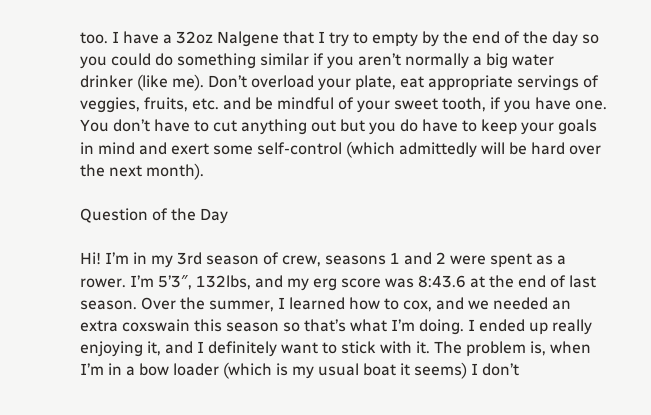too. I have a 32oz Nalgene that I try to empty by the end of the day so you could do something similar if you aren’t normally a big water drinker (like me). Don’t overload your plate, eat appropriate servings of veggies, fruits, etc. and be mindful of your sweet tooth, if you have one. You don’t have to cut anything out but you do have to keep your goals in mind and exert some self-control (which admittedly will be hard over the next month).

Question of the Day

Hi! I’m in my 3rd season of crew, seasons 1 and 2 were spent as a rower. I’m 5’3″, 132lbs, and my erg score was 8:43.6 at the end of last season. Over the summer, I learned how to cox, and we needed an extra coxswain this season so that’s what I’m doing. I ended up really enjoying it, and I definitely want to stick with it. The problem is, when I’m in a bow loader (which is my usual boat it seems) I don’t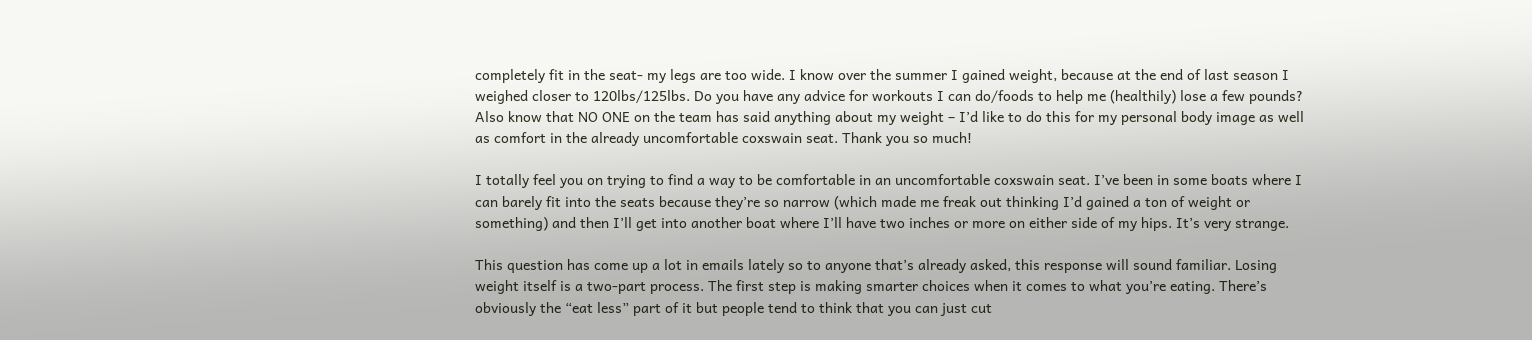completely fit in the seat- my legs are too wide. I know over the summer I gained weight, because at the end of last season I weighed closer to 120lbs/125lbs. Do you have any advice for workouts I can do/foods to help me (healthily) lose a few pounds? Also know that NO ONE on the team has said anything about my weight – I’d like to do this for my personal body image as well as comfort in the already uncomfortable coxswain seat. Thank you so much!

I totally feel you on trying to find a way to be comfortable in an uncomfortable coxswain seat. I’ve been in some boats where I can barely fit into the seats because they’re so narrow (which made me freak out thinking I’d gained a ton of weight or something) and then I’ll get into another boat where I’ll have two inches or more on either side of my hips. It’s very strange.

This question has come up a lot in emails lately so to anyone that’s already asked, this response will sound familiar. Losing weight itself is a two-part process. The first step is making smarter choices when it comes to what you’re eating. There’s obviously the “eat less” part of it but people tend to think that you can just cut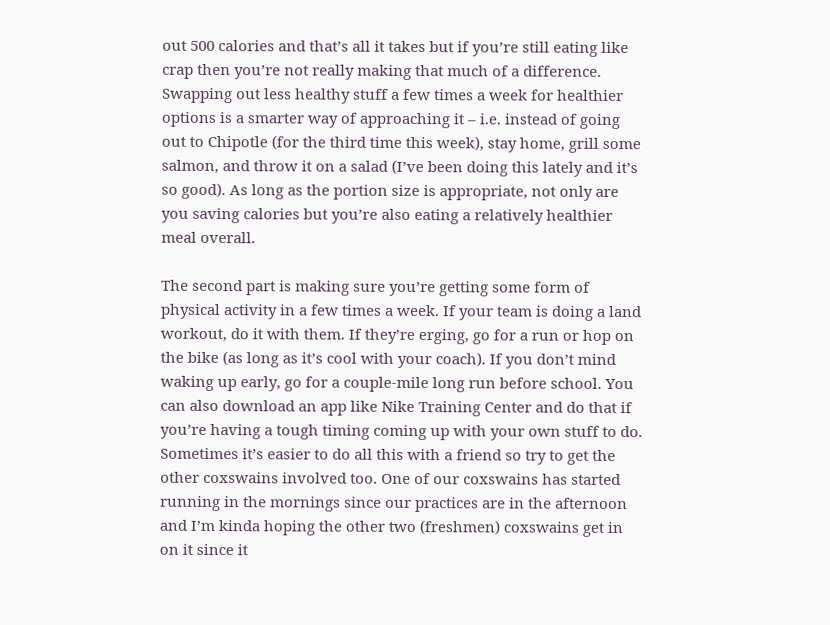out 500 calories and that’s all it takes but if you’re still eating like crap then you’re not really making that much of a difference. Swapping out less healthy stuff a few times a week for healthier options is a smarter way of approaching it – i.e. instead of going out to Chipotle (for the third time this week), stay home, grill some salmon, and throw it on a salad (I’ve been doing this lately and it’s so good). As long as the portion size is appropriate, not only are you saving calories but you’re also eating a relatively healthier meal overall.

The second part is making sure you’re getting some form of physical activity in a few times a week. If your team is doing a land workout, do it with them. If they’re erging, go for a run or hop on the bike (as long as it’s cool with your coach). If you don’t mind waking up early, go for a couple-mile long run before school. You can also download an app like Nike Training Center and do that if you’re having a tough timing coming up with your own stuff to do. Sometimes it’s easier to do all this with a friend so try to get the other coxswains involved too. One of our coxswains has started running in the mornings since our practices are in the afternoon and I’m kinda hoping the other two (freshmen) coxswains get in on it since it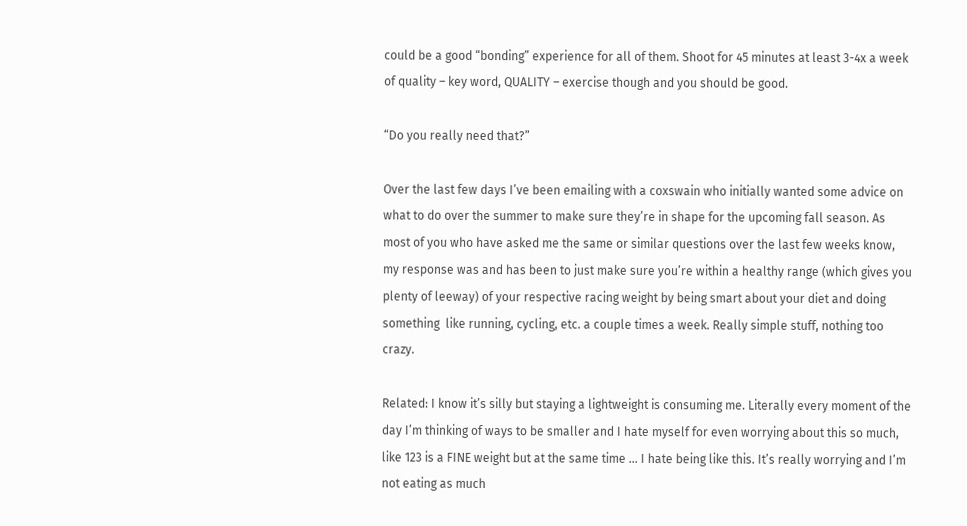could be a good “bonding” experience for all of them. Shoot for 45 minutes at least 3-4x a week of quality – key word, QUALITY – exercise though and you should be good.

“Do you really need that?”

Over the last few days I’ve been emailing with a coxswain who initially wanted some advice on what to do over the summer to make sure they’re in shape for the upcoming fall season. As most of you who have asked me the same or similar questions over the last few weeks know, my response was and has been to just make sure you’re within a healthy range (which gives you plenty of leeway) of your respective racing weight by being smart about your diet and doing something  like running, cycling, etc. a couple times a week. Really simple stuff, nothing too crazy.

Related: I know it’s silly but staying a lightweight is consuming me. Literally every moment of the day I’m thinking of ways to be smaller and I hate myself for even worrying about this so much, like 123 is a FINE weight but at the same time … I hate being like this. It’s really worrying and I’m not eating as much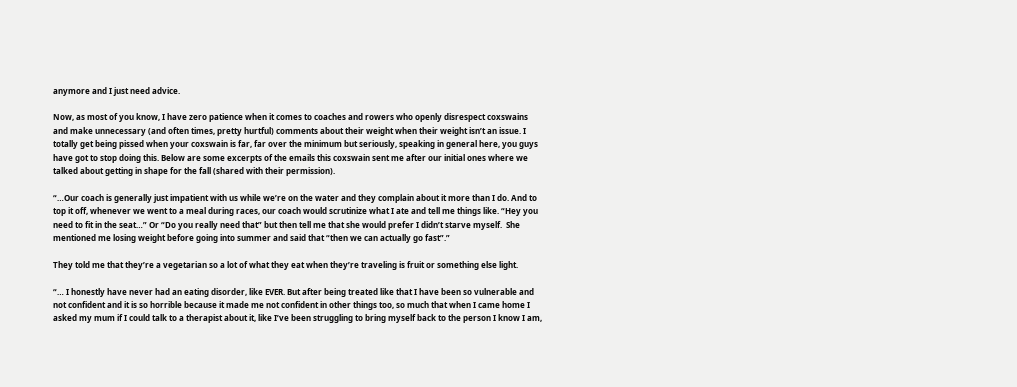anymore and I just need advice.

Now, as most of you know, I have zero patience when it comes to coaches and rowers who openly disrespect coxswains and make unnecessary (and often times, pretty hurtful) comments about their weight when their weight isn’t an issue. I totally get being pissed when your coxswain is far, far over the minimum but seriously, speaking in general here, you guys have got to stop doing this. Below are some excerpts of the emails this coxswain sent me after our initial ones where we talked about getting in shape for the fall (shared with their permission).

“…Our coach is generally just impatient with us while we’re on the water and they complain about it more than I do. And to top it off, whenever we went to a meal during races, our coach would scrutinize what I ate and tell me things like. “Hey you need to fit in the seat…” Or “Do you really need that” but then tell me that she would prefer I didn’t starve myself.  She mentioned me losing weight before going into summer and said that “then we can actually go fast”.”

They told me that they’re a vegetarian so a lot of what they eat when they’re traveling is fruit or something else light.

“… I honestly have never had an eating disorder, like EVER. But after being treated like that I have been so vulnerable and not confident and it is so horrible because it made me not confident in other things too, so much that when I came home I asked my mum if I could talk to a therapist about it, like I’ve been struggling to bring myself back to the person I know I am,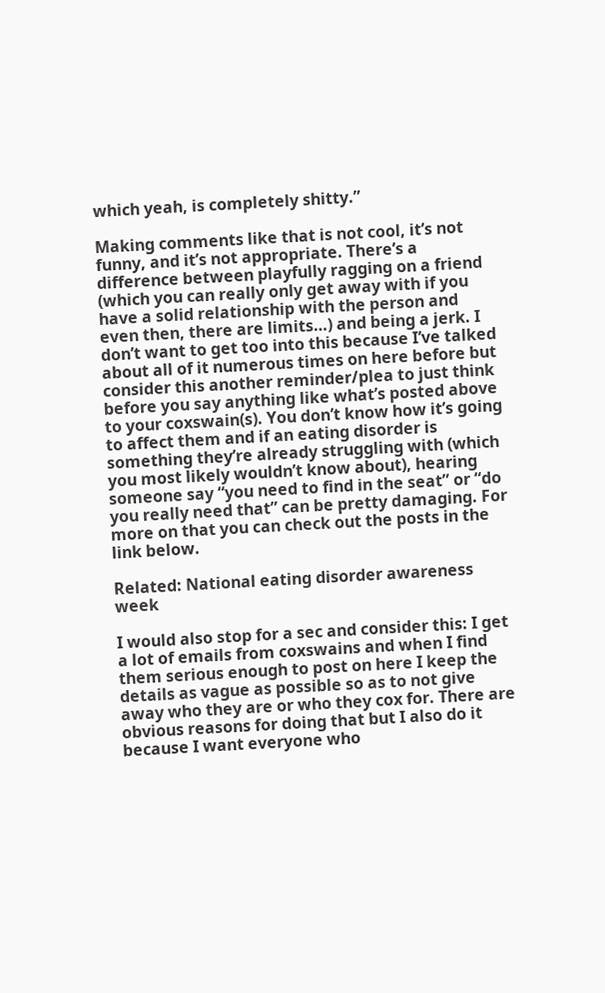which yeah, is completely shitty.”

Making comments like that is not cool, it’s not funny, and it’s not appropriate. There’s a difference between playfully ragging on a friend (which you can really only get away with if you have a solid relationship with the person and even then, there are limits…) and being a jerk. I don’t want to get too into this because I’ve talked about all of it numerous times on here before but consider this another reminder/plea to just think before you say anything like what’s posted above to your coxswain(s). You don’t know how it’s going to affect them and if an eating disorder is something they’re already struggling with (which you most likely wouldn’t know about), hearing someone say “you need to find in the seat” or “do you really need that” can be pretty damaging. For more on that you can check out the posts in the link below.

Related: National eating disorder awareness week

I would also stop for a sec and consider this: I get a lot of emails from coxswains and when I find them serious enough to post on here I keep the details as vague as possible so as to not give away who they are or who they cox for. There are obvious reasons for doing that but I also do it because I want everyone who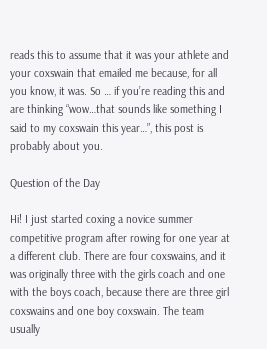reads this to assume that it was your athlete and your coxswain that emailed me because, for all you know, it was. So … if you’re reading this and are thinking “wow…that sounds like something I said to my coxswain this year…”, this post is probably about you.

Question of the Day

Hi! I just started coxing a novice summer competitive program after rowing for one year at a different club. There are four coxswains, and it was originally three with the girls coach and one with the boys coach, because there are three girl coxswains and one boy coxswain. The team usually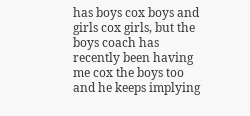has boys cox boys and girls cox girls, but the boys coach has recently been having me cox the boys too and he keeps implying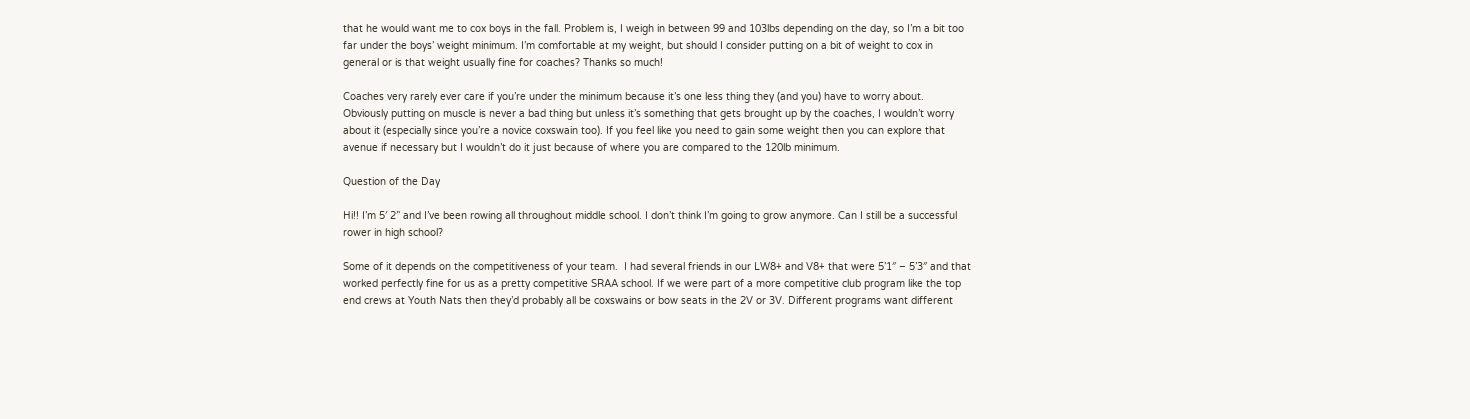that he would want me to cox boys in the fall. Problem is, I weigh in between 99 and 103lbs depending on the day, so I’m a bit too far under the boys’ weight minimum. I’m comfortable at my weight, but should I consider putting on a bit of weight to cox in general or is that weight usually fine for coaches? Thanks so much!

Coaches very rarely ever care if you’re under the minimum because it’s one less thing they (and you) have to worry about. Obviously putting on muscle is never a bad thing but unless it’s something that gets brought up by the coaches, I wouldn’t worry about it (especially since you’re a novice coxswain too). If you feel like you need to gain some weight then you can explore that avenue if necessary but I wouldn’t do it just because of where you are compared to the 120lb minimum.

Question of the Day

Hi!! I’m 5′ 2” and I’ve been rowing all throughout middle school. I don’t think I’m going to grow anymore. Can I still be a successful rower in high school?

Some of it depends on the competitiveness of your team.  I had several friends in our LW8+ and V8+ that were 5’1″ – 5’3″ and that worked perfectly fine for us as a pretty competitive SRAA school. If we were part of a more competitive club program like the top end crews at Youth Nats then they’d probably all be coxswains or bow seats in the 2V or 3V. Different programs want different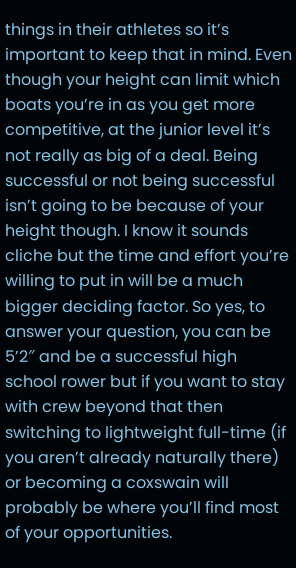things in their athletes so it’s important to keep that in mind. Even though your height can limit which boats you’re in as you get more competitive, at the junior level it’s not really as big of a deal. Being successful or not being successful isn’t going to be because of your height though. I know it sounds cliche but the time and effort you’re willing to put in will be a much bigger deciding factor. So yes, to answer your question, you can be 5’2″ and be a successful high school rower but if you want to stay with crew beyond that then switching to lightweight full-time (if you aren’t already naturally there) or becoming a coxswain will probably be where you’ll find most of your opportunities.